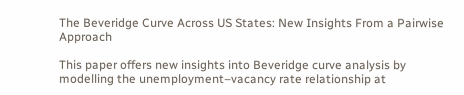The Beveridge Curve Across US States: New Insights From a Pairwise Approach

This paper offers new insights into Beveridge curve analysis by modelling the unemployment–vacancy rate relationship at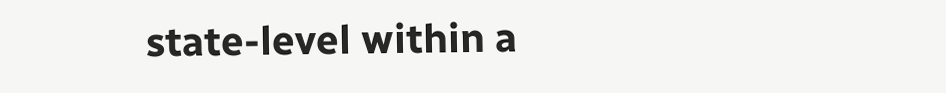state-level within a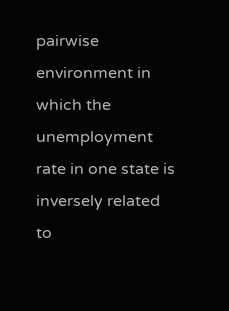pairwise environment in which the unemployment rate in one state is inversely related to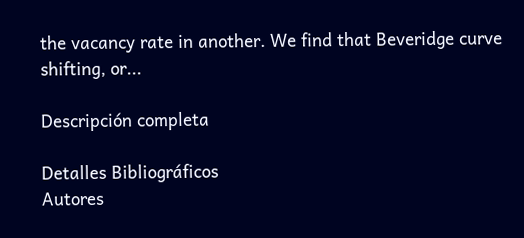the vacancy rate in another. We find that Beveridge curve shifting, or...

Descripción completa

Detalles Bibliográficos
Autores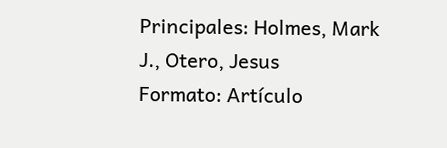Principales: Holmes, Mark J., Otero, Jesus
Formato: Artículo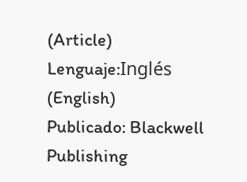(Article)
Lenguaje:Inglés (English)
Publicado: Blackwell Publishing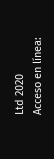Ltd 2020
Acceso en línea: